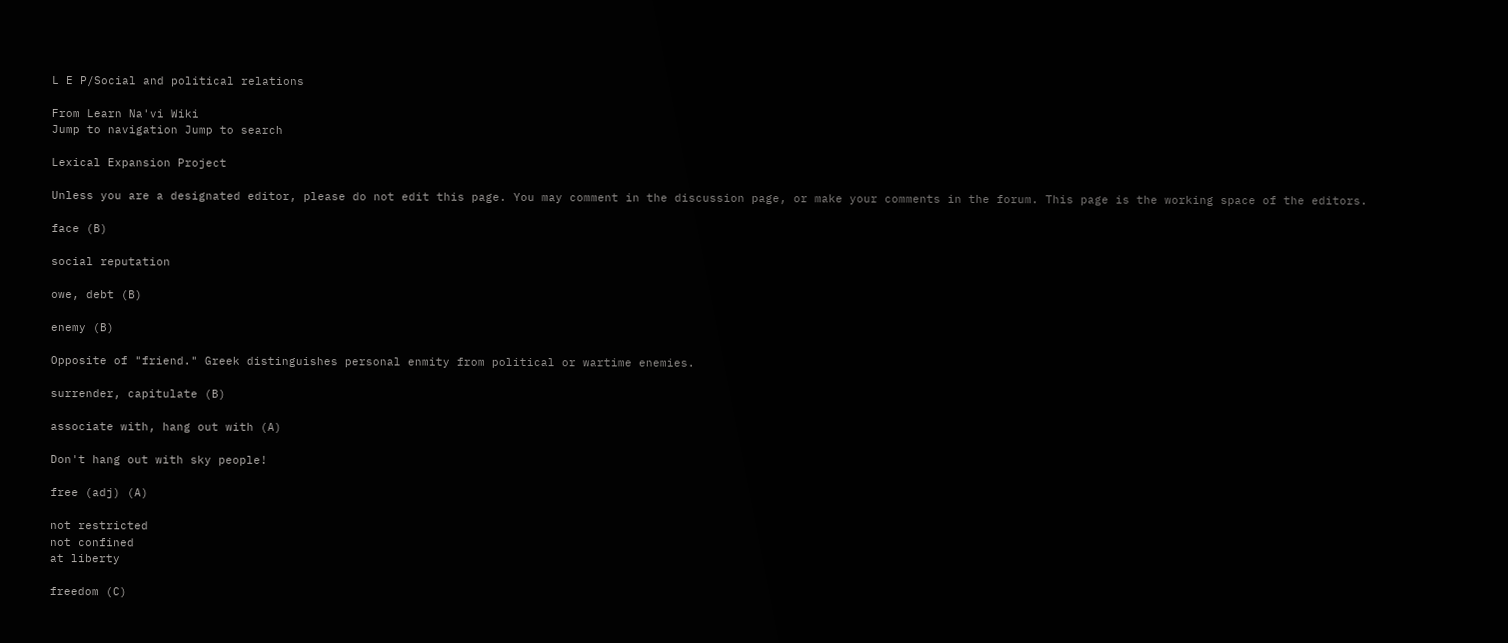L E P/Social and political relations

From Learn Na'vi Wiki
Jump to navigation Jump to search

Lexical Expansion Project

Unless you are a designated editor, please do not edit this page. You may comment in the discussion page, or make your comments in the forum. This page is the working space of the editors.

face (B)

social reputation

owe, debt (B)

enemy (B)

Opposite of "friend." Greek distinguishes personal enmity from political or wartime enemies.

surrender, capitulate (B)

associate with, hang out with (A)

Don't hang out with sky people!

free (adj) (A)

not restricted
not confined
at liberty

freedom (C)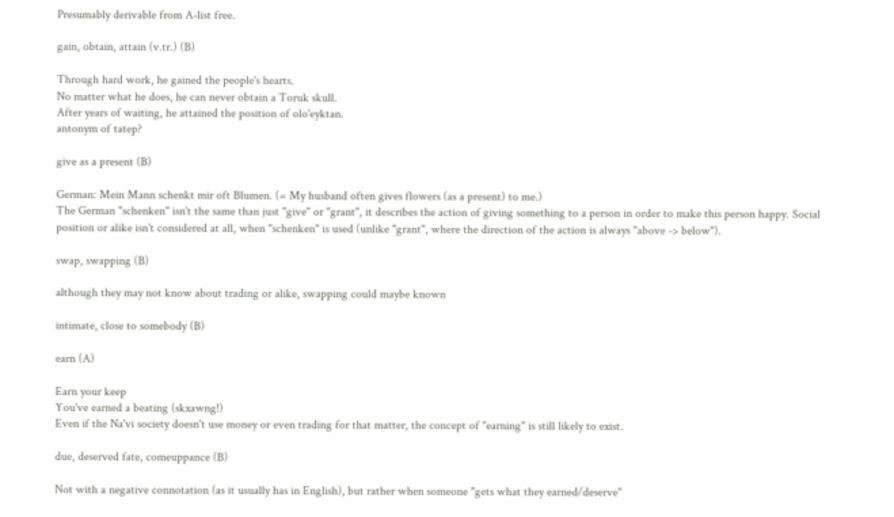Presumably derivable from A-list free.

gain, obtain, attain (v.tr.) (B)

Through hard work, he gained the people's hearts.
No matter what he does, he can never obtain a Toruk skull.
After years of waiting, he attained the position of olo'eyktan.
antonym of tatep?

give as a present (B)

German: Mein Mann schenkt mir oft Blumen. (= My husband often gives flowers (as a present) to me.)
The German "schenken" isn't the same than just "give" or "grant", it describes the action of giving something to a person in order to make this person happy. Social position or alike isn't considered at all, when "schenken" is used (unlike "grant", where the direction of the action is always "above -> below").

swap, swapping (B)

although they may not know about trading or alike, swapping could maybe known

intimate, close to somebody (B)

earn (A)

Earn your keep
You've earned a beating (skxawng!)
Even if the Na'vi society doesn't use money or even trading for that matter, the concept of "earning" is still likely to exist.

due, deserved fate, comeuppance (B)

Not with a negative connotation (as it usually has in English), but rather when someone "gets what they earned/deserve"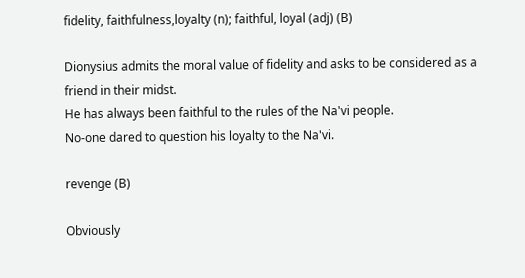fidelity, faithfulness,loyalty (n); faithful, loyal (adj) (B)

Dionysius admits the moral value of fidelity and asks to be considered as a friend in their midst.
He has always been faithful to the rules of the Na'vi people.
No-one dared to question his loyalty to the Na'vi.

revenge (B)

Obviously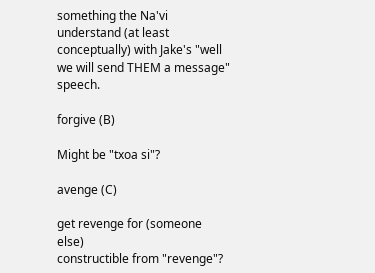something the Na'vi understand (at least conceptually) with Jake's "well we will send THEM a message" speech.

forgive (B)

Might be "txoa si"?

avenge (C)

get revenge for (someone else)
constructible from "revenge"?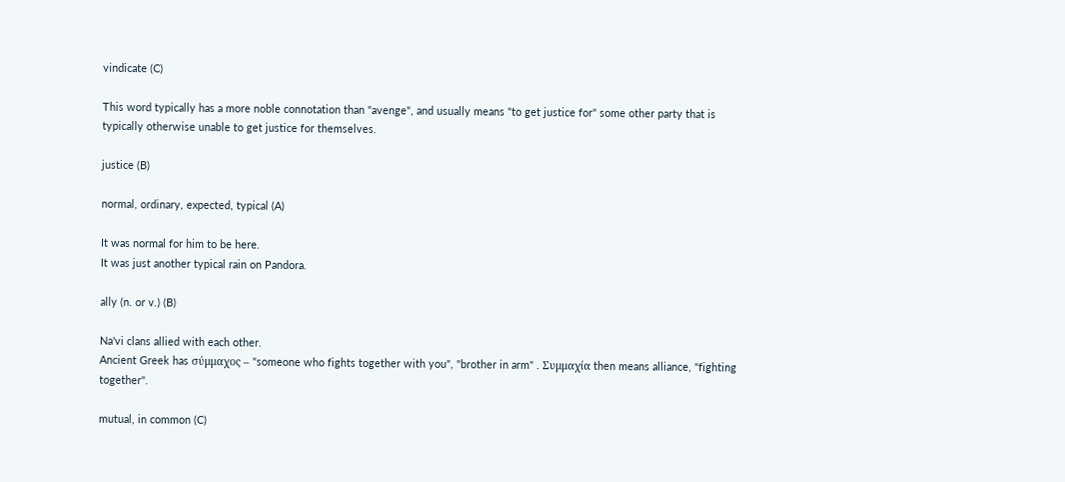vindicate (C)

This word typically has a more noble connotation than "avenge", and usually means "to get justice for" some other party that is typically otherwise unable to get justice for themselves.

justice (B)

normal, ordinary, expected, typical (A)

It was normal for him to be here.
It was just another typical rain on Pandora.

ally (n. or v.) (B)

Na'vi clans allied with each other.
Ancient Greek has σύμμαχος – "someone who fights together with you", "brother in arm" . Συμμαχία then means alliance, "fighting together".

mutual, in common (C)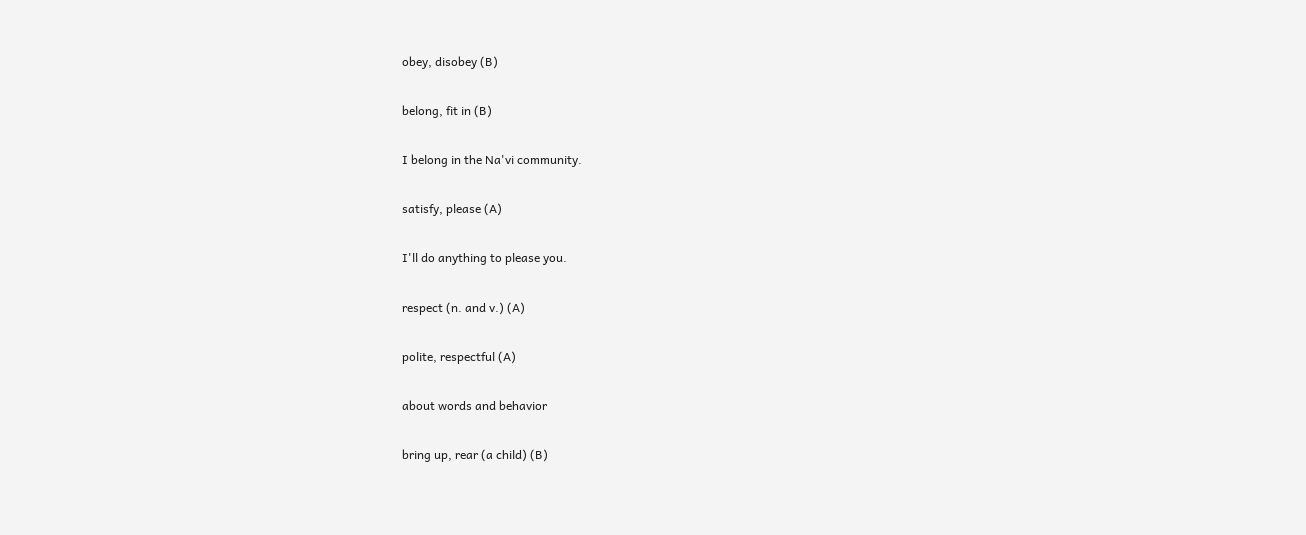obey, disobey (B)

belong, fit in (B)

I belong in the Na'vi community.

satisfy, please (A)

I'll do anything to please you.

respect (n. and v.) (A)

polite, respectful (A)

about words and behavior

bring up, rear (a child) (B)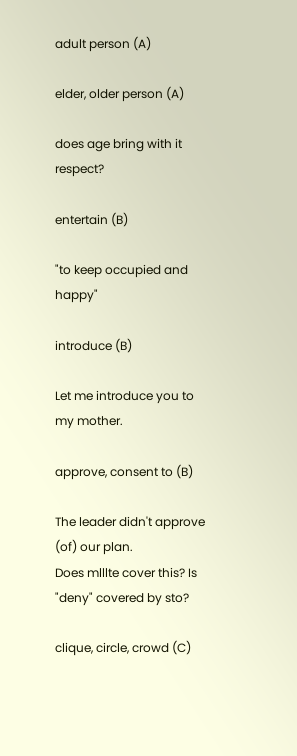adult person (A)

elder, older person (A)

does age bring with it respect?

entertain (B)

"to keep occupied and happy"

introduce (B)

Let me introduce you to my mother.

approve, consent to (B)

The leader didn't approve (of) our plan.
Does mlllte cover this? Is "deny" covered by sto?

clique, circle, crowd (C)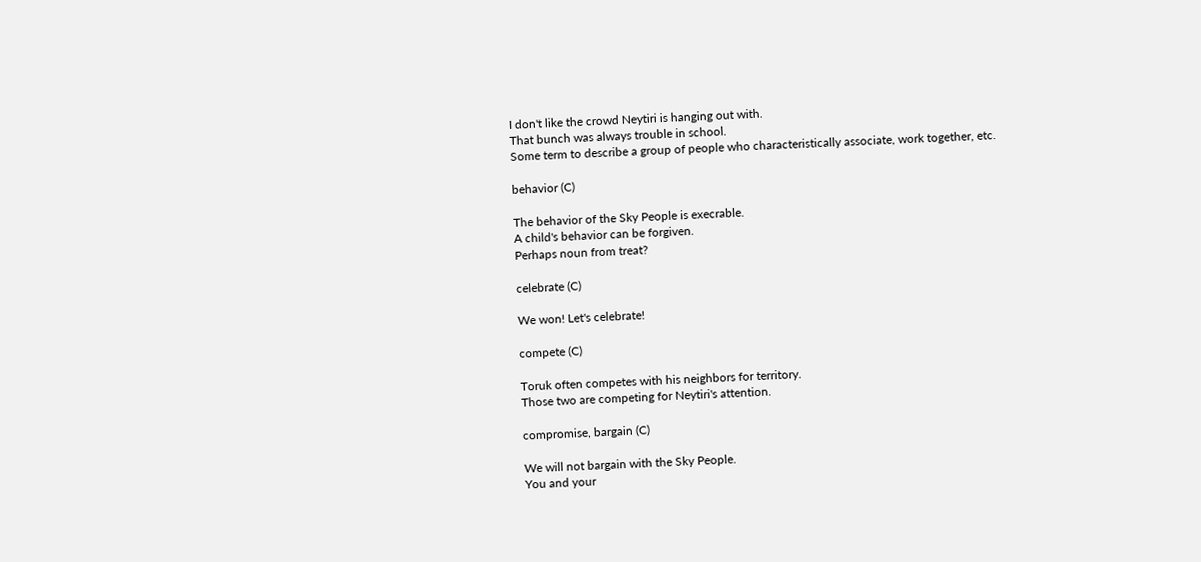I don't like the crowd Neytiri is hanging out with.
That bunch was always trouble in school.
Some term to describe a group of people who characteristically associate, work together, etc.

behavior (C)

The behavior of the Sky People is execrable.
A child's behavior can be forgiven.
Perhaps noun from treat?

celebrate (C)

We won! Let's celebrate!

compete (C)

Toruk often competes with his neighbors for territory.
Those two are competing for Neytiri's attention.

compromise, bargain (C)

We will not bargain with the Sky People.
You and your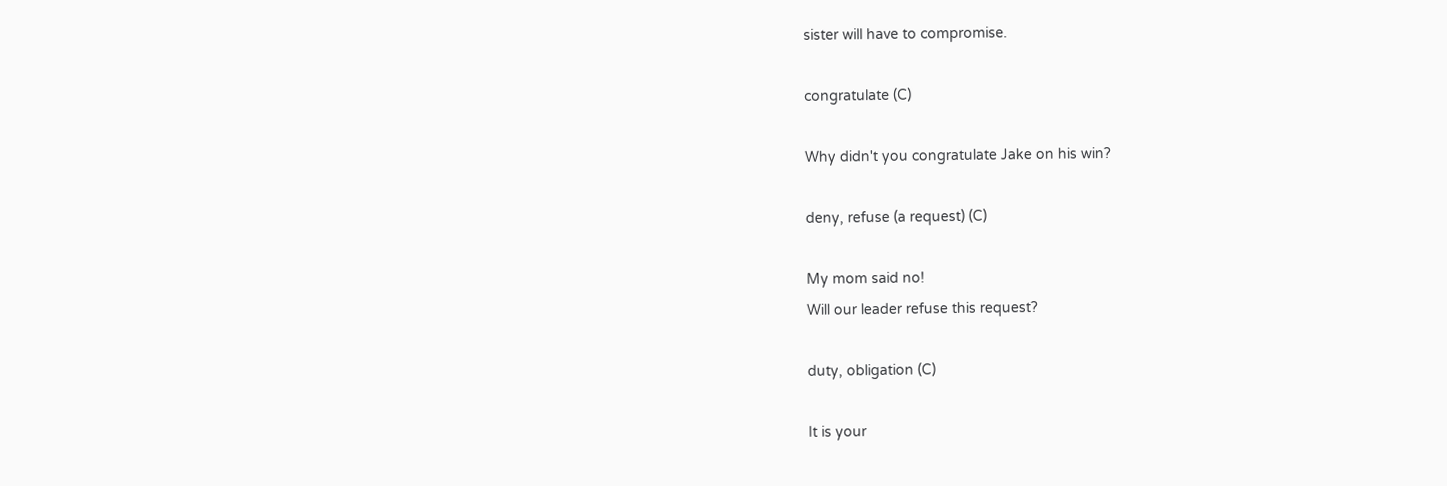sister will have to compromise.

congratulate (C)

Why didn't you congratulate Jake on his win?

deny, refuse (a request) (C)

My mom said no!
Will our leader refuse this request?

duty, obligation (C)

It is your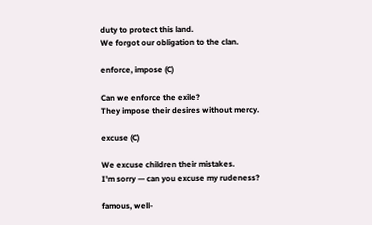duty to protect this land.
We forgot our obligation to the clan.

enforce, impose (C)

Can we enforce the exile?
They impose their desires without mercy.

excuse (C)

We excuse children their mistakes.
I'm sorry — can you excuse my rudeness?

famous, well-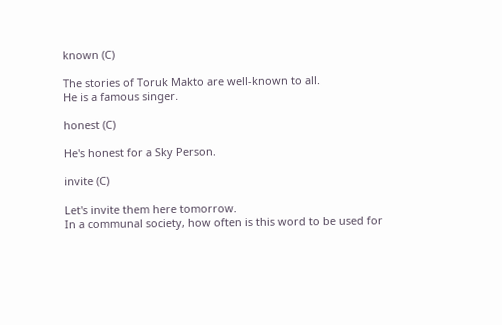known (C)

The stories of Toruk Makto are well-known to all.
He is a famous singer.

honest (C)

He's honest for a Sky Person.

invite (C)

Let's invite them here tomorrow.
In a communal society, how often is this word to be used for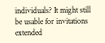individuals? It might still be usable for invitations extended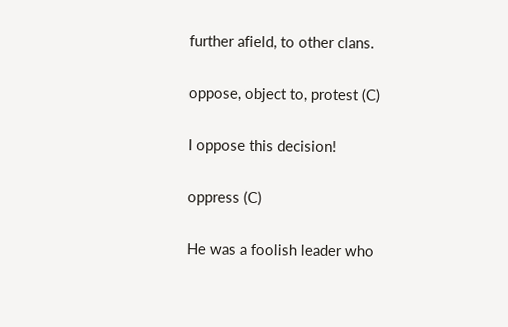further afield, to other clans.

oppose, object to, protest (C)

I oppose this decision!

oppress (C)

He was a foolish leader who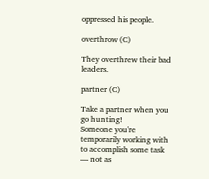oppressed his people.

overthrow (C)

They overthrew their bad leaders.

partner (C)

Take a partner when you go hunting!
Someone you're temporarily working with to accomplish some task — not as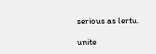serious as lertu.

unite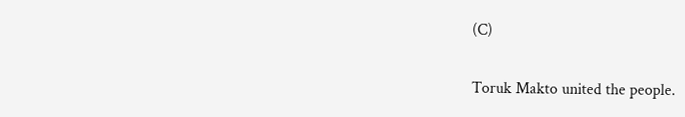(C)

Toruk Makto united the people.